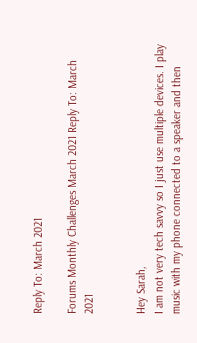Reply To: March 2021

Forums Monthly Challenges March 2021 Reply To: March 2021


Hey Sarah,
I am not very tech savvy so I just use multiple devices. I play music with my phone connected to a speaker and then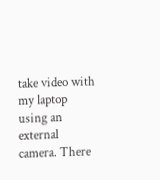take video with my laptop using an external camera. There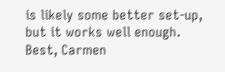is likely some better set-up, but it works well enough.
Best, Carmen